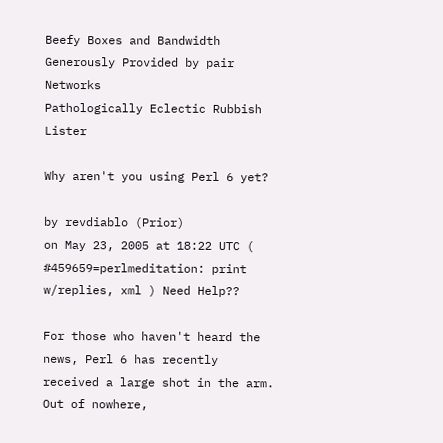Beefy Boxes and Bandwidth Generously Provided by pair Networks
Pathologically Eclectic Rubbish Lister

Why aren't you using Perl 6 yet?

by revdiablo (Prior)
on May 23, 2005 at 18:22 UTC ( #459659=perlmeditation: print w/replies, xml ) Need Help??

For those who haven't heard the news, Perl 6 has recently received a large shot in the arm. Out of nowhere,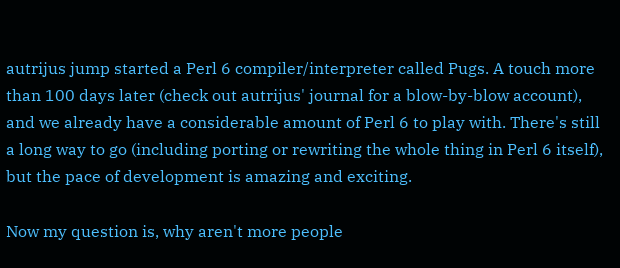autrijus jump started a Perl 6 compiler/interpreter called Pugs. A touch more than 100 days later (check out autrijus' journal for a blow-by-blow account), and we already have a considerable amount of Perl 6 to play with. There's still a long way to go (including porting or rewriting the whole thing in Perl 6 itself), but the pace of development is amazing and exciting.

Now my question is, why aren't more people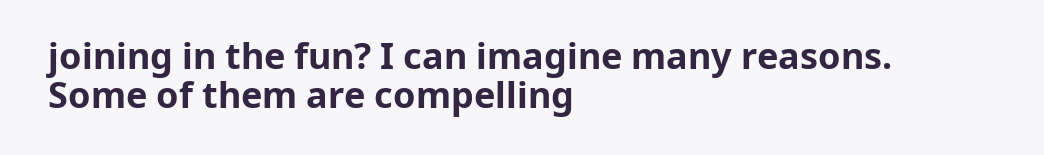joining in the fun? I can imagine many reasons. Some of them are compelling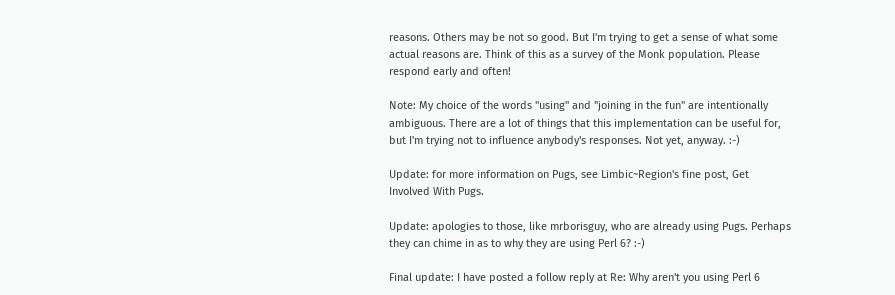reasons. Others may be not so good. But I'm trying to get a sense of what some actual reasons are. Think of this as a survey of the Monk population. Please respond early and often!

Note: My choice of the words "using" and "joining in the fun" are intentionally ambiguous. There are a lot of things that this implementation can be useful for, but I'm trying not to influence anybody's responses. Not yet, anyway. :-)

Update: for more information on Pugs, see Limbic~Region's fine post, Get Involved With Pugs.

Update: apologies to those, like mrborisguy, who are already using Pugs. Perhaps they can chime in as to why they are using Perl 6? :-)

Final update: I have posted a follow reply at Re: Why aren't you using Perl 6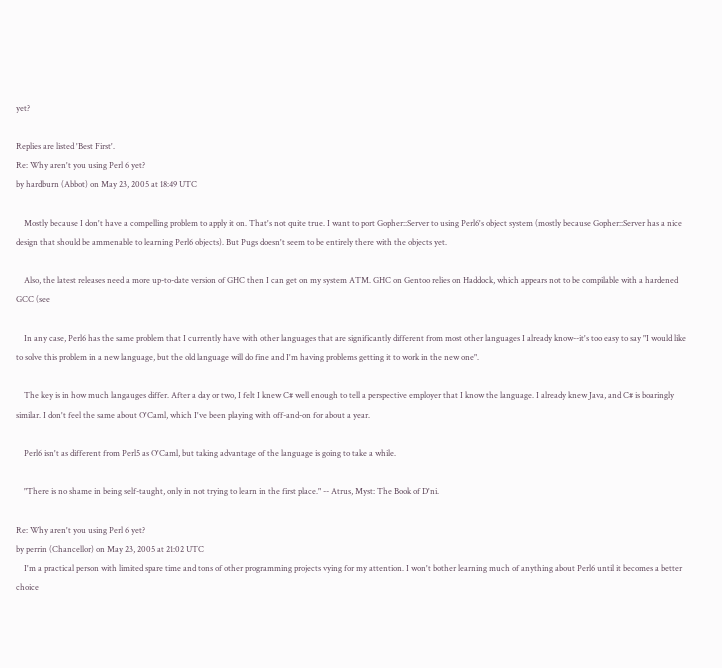yet?

Replies are listed 'Best First'.
Re: Why aren't you using Perl 6 yet?
by hardburn (Abbot) on May 23, 2005 at 18:49 UTC

    Mostly because I don't have a compelling problem to apply it on. That's not quite true. I want to port Gopher::Server to using Perl6's object system (mostly because Gopher::Server has a nice design that should be ammenable to learning Perl6 objects). But Pugs doesn't seem to be entirely there with the objects yet.

    Also, the latest releases need a more up-to-date version of GHC then I can get on my system ATM. GHC on Gentoo relies on Haddock, which appears not to be compilable with a hardened GCC (see

    In any case, Perl6 has the same problem that I currently have with other languages that are significantly different from most other languages I already know--it's too easy to say "I would like to solve this problem in a new language, but the old language will do fine and I'm having problems getting it to work in the new one".

    The key is in how much langauges differ. After a day or two, I felt I knew C# well enough to tell a perspective employer that I know the language. I already knew Java, and C# is boaringly similar. I don't feel the same about O'Caml, which I've been playing with off-and-on for about a year.

    Perl6 isn't as different from Perl5 as O'Caml, but taking advantage of the language is going to take a while.

    "There is no shame in being self-taught, only in not trying to learn in the first place." -- Atrus, Myst: The Book of D'ni.

Re: Why aren't you using Perl 6 yet?
by perrin (Chancellor) on May 23, 2005 at 21:02 UTC
    I'm a practical person with limited spare time and tons of other programming projects vying for my attention. I won't bother learning much of anything about Perl6 until it becomes a better choice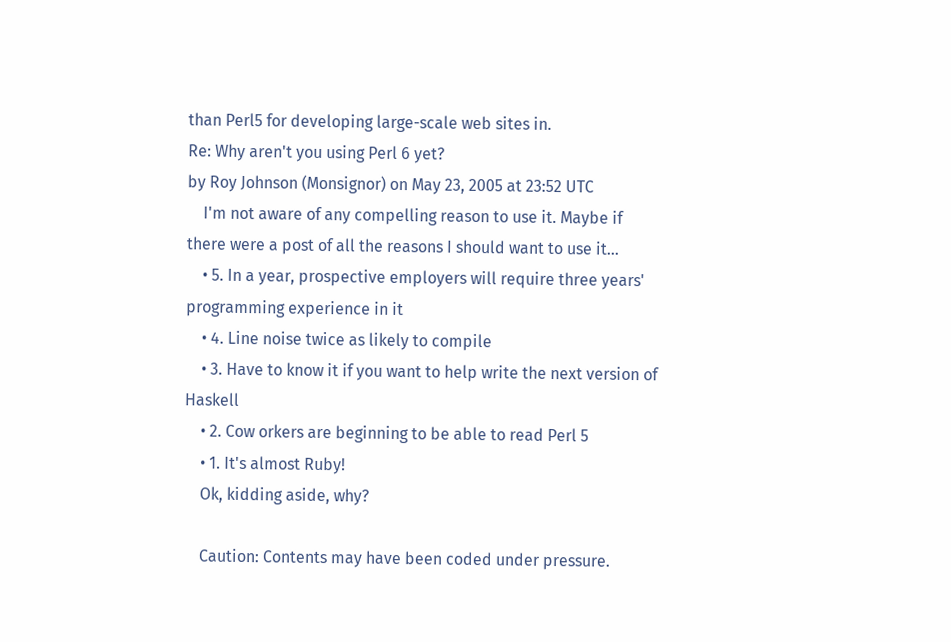than Perl5 for developing large-scale web sites in.
Re: Why aren't you using Perl 6 yet?
by Roy Johnson (Monsignor) on May 23, 2005 at 23:52 UTC
    I'm not aware of any compelling reason to use it. Maybe if there were a post of all the reasons I should want to use it...
    • 5. In a year, prospective employers will require three years' programming experience in it
    • 4. Line noise twice as likely to compile
    • 3. Have to know it if you want to help write the next version of Haskell
    • 2. Cow orkers are beginning to be able to read Perl 5
    • 1. It's almost Ruby!
    Ok, kidding aside, why?

    Caution: Contents may have been coded under pressure.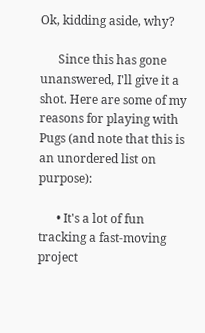Ok, kidding aside, why?

      Since this has gone unanswered, I'll give it a shot. Here are some of my reasons for playing with Pugs (and note that this is an unordered list on purpose):

      • It's a lot of fun tracking a fast-moving project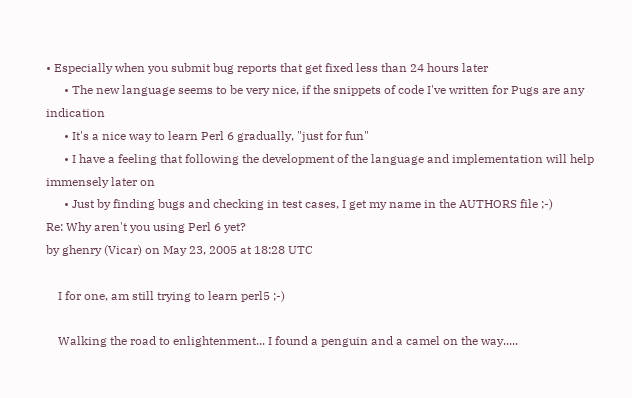• Especially when you submit bug reports that get fixed less than 24 hours later
      • The new language seems to be very nice, if the snippets of code I've written for Pugs are any indication
      • It's a nice way to learn Perl 6 gradually, "just for fun"
      • I have a feeling that following the development of the language and implementation will help immensely later on
      • Just by finding bugs and checking in test cases, I get my name in the AUTHORS file ;-)
Re: Why aren't you using Perl 6 yet?
by ghenry (Vicar) on May 23, 2005 at 18:28 UTC

    I for one, am still trying to learn perl5 ;-)

    Walking the road to enlightenment... I found a penguin and a camel on the way.....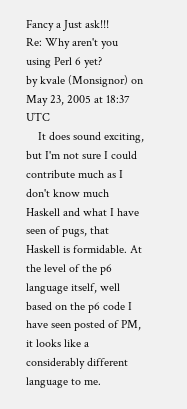Fancy a Just ask!!!
Re: Why aren't you using Perl 6 yet?
by kvale (Monsignor) on May 23, 2005 at 18:37 UTC
    It does sound exciting, but I'm not sure I could contribute much as I don't know much Haskell and what I have seen of pugs, that Haskell is formidable. At the level of the p6 language itself, well based on the p6 code I have seen posted of PM, it looks like a considerably different language to me.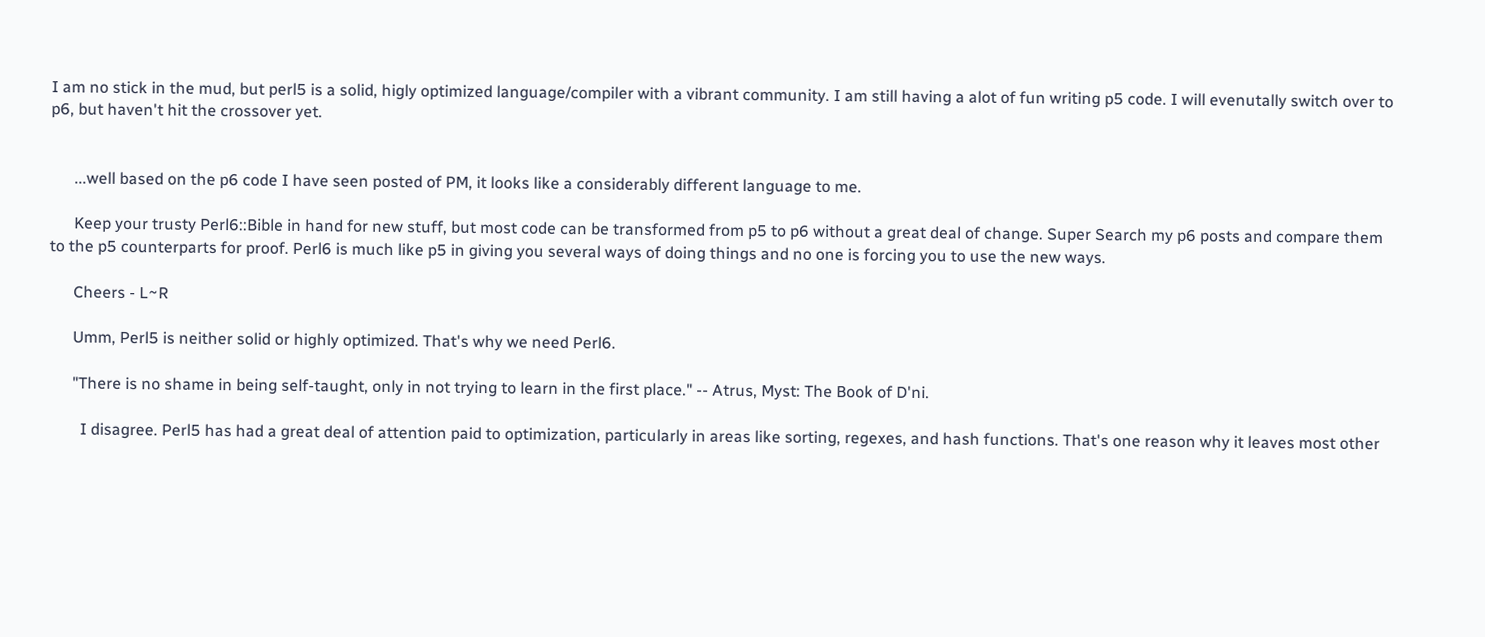I am no stick in the mud, but perl5 is a solid, higly optimized language/compiler with a vibrant community. I am still having a alot of fun writing p5 code. I will evenutally switch over to p6, but haven't hit the crossover yet.


      ...well based on the p6 code I have seen posted of PM, it looks like a considerably different language to me.

      Keep your trusty Perl6::Bible in hand for new stuff, but most code can be transformed from p5 to p6 without a great deal of change. Super Search my p6 posts and compare them to the p5 counterparts for proof. Perl6 is much like p5 in giving you several ways of doing things and no one is forcing you to use the new ways.

      Cheers - L~R

      Umm, Perl5 is neither solid or highly optimized. That's why we need Perl6.

      "There is no shame in being self-taught, only in not trying to learn in the first place." -- Atrus, Myst: The Book of D'ni.

        I disagree. Perl5 has had a great deal of attention paid to optimization, particularly in areas like sorting, regexes, and hash functions. That's one reason why it leaves most other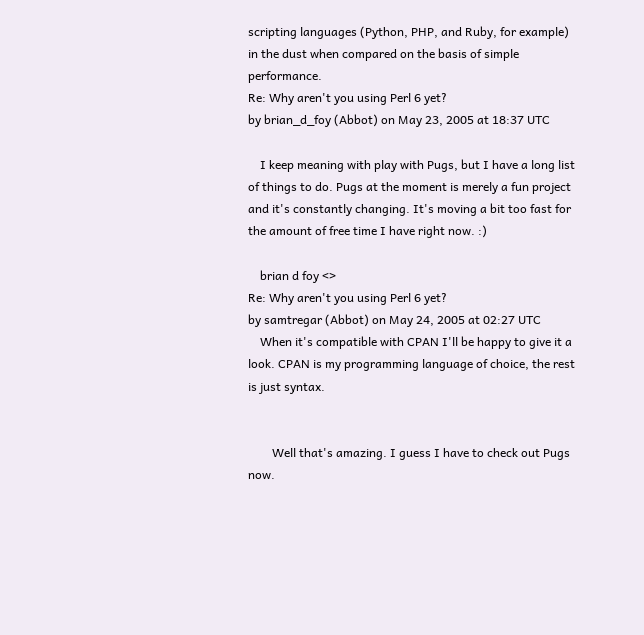scripting languages (Python, PHP, and Ruby, for example) in the dust when compared on the basis of simple performance.
Re: Why aren't you using Perl 6 yet?
by brian_d_foy (Abbot) on May 23, 2005 at 18:37 UTC

    I keep meaning with play with Pugs, but I have a long list of things to do. Pugs at the moment is merely a fun project and it's constantly changing. It's moving a bit too fast for the amount of free time I have right now. :)

    brian d foy <>
Re: Why aren't you using Perl 6 yet?
by samtregar (Abbot) on May 24, 2005 at 02:27 UTC
    When it's compatible with CPAN I'll be happy to give it a look. CPAN is my programming language of choice, the rest is just syntax.


        Well that's amazing. I guess I have to check out Pugs now.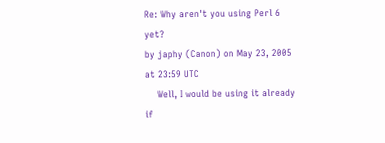Re: Why aren't you using Perl 6 yet?
by japhy (Canon) on May 23, 2005 at 23:59 UTC
    Well, I would be using it already if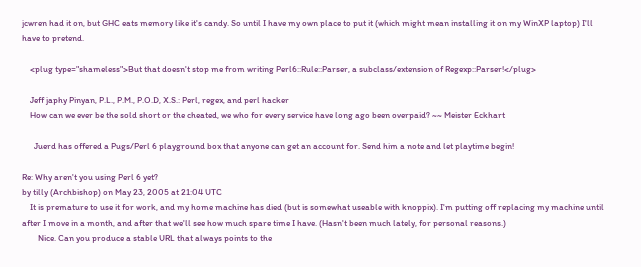jcwren had it on, but GHC eats memory like it's candy. So until I have my own place to put it (which might mean installing it on my WinXP laptop) I'll have to pretend.

    <plug type="shameless">But that doesn't stop me from writing Perl6::Rule::Parser, a subclass/extension of Regexp::Parser!</plug>

    Jeff japhy Pinyan, P.L., P.M., P.O.D, X.S.: Perl, regex, and perl hacker
    How can we ever be the sold short or the cheated, we who for every service have long ago been overpaid? ~~ Meister Eckhart

      Juerd has offered a Pugs/Perl 6 playground box that anyone can get an account for. Send him a note and let playtime begin!

Re: Why aren't you using Perl 6 yet?
by tilly (Archbishop) on May 23, 2005 at 21:04 UTC
    It is premature to use it for work, and my home machine has died (but is somewhat useable with knoppix). I'm putting off replacing my machine until after I move in a month, and after that we'll see how much spare time I have. (Hasn't been much lately, for personal reasons.)
        Nice. Can you produce a stable URL that always points to the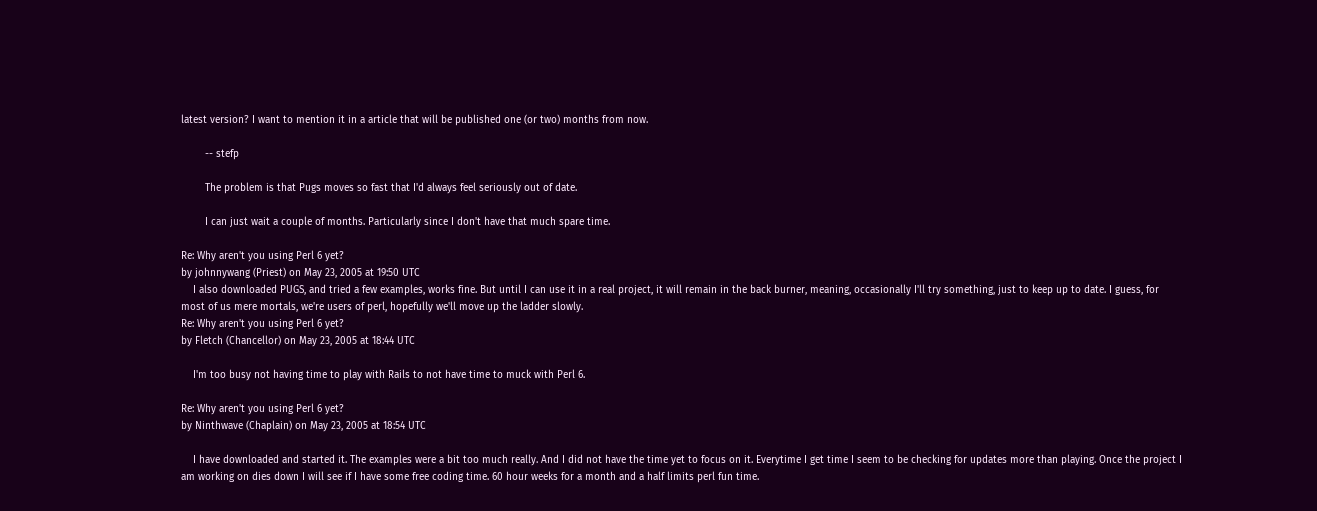latest version? I want to mention it in a article that will be published one (or two) months from now.

        -- stefp

        The problem is that Pugs moves so fast that I'd always feel seriously out of date.

        I can just wait a couple of months. Particularly since I don't have that much spare time.

Re: Why aren't you using Perl 6 yet?
by johnnywang (Priest) on May 23, 2005 at 19:50 UTC
    I also downloaded PUGS, and tried a few examples, works fine. But until I can use it in a real project, it will remain in the back burner, meaning, occasionally I'll try something, just to keep up to date. I guess, for most of us mere mortals, we're users of perl, hopefully we'll move up the ladder slowly.
Re: Why aren't you using Perl 6 yet?
by Fletch (Chancellor) on May 23, 2005 at 18:44 UTC

    I'm too busy not having time to play with Rails to not have time to muck with Perl 6.

Re: Why aren't you using Perl 6 yet?
by Ninthwave (Chaplain) on May 23, 2005 at 18:54 UTC

    I have downloaded and started it. The examples were a bit too much really. And I did not have the time yet to focus on it. Everytime I get time I seem to be checking for updates more than playing. Once the project I am working on dies down I will see if I have some free coding time. 60 hour weeks for a month and a half limits perl fun time.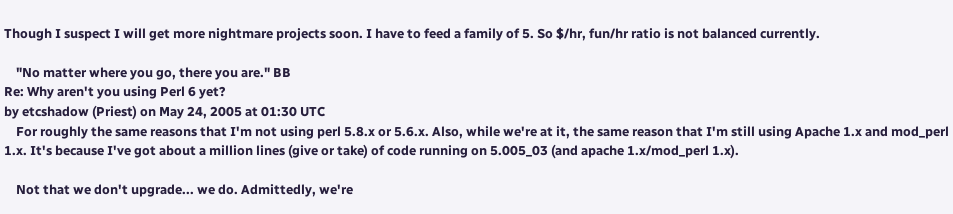Though I suspect I will get more nightmare projects soon. I have to feed a family of 5. So $/hr, fun/hr ratio is not balanced currently.

    "No matter where you go, there you are." BB
Re: Why aren't you using Perl 6 yet?
by etcshadow (Priest) on May 24, 2005 at 01:30 UTC
    For roughly the same reasons that I'm not using perl 5.8.x or 5.6.x. Also, while we're at it, the same reason that I'm still using Apache 1.x and mod_perl 1.x. It's because I've got about a million lines (give or take) of code running on 5.005_03 (and apache 1.x/mod_perl 1.x).

    Not that we don't upgrade... we do. Admittedly, we're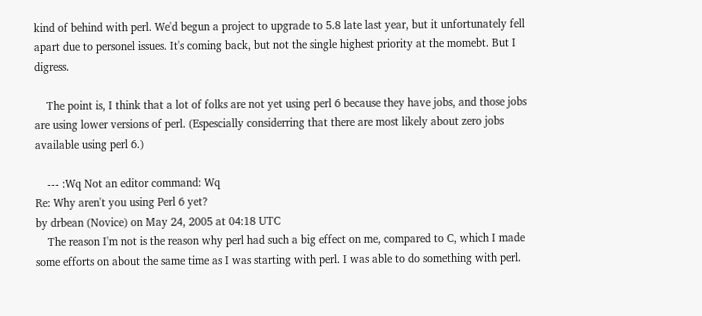kind of behind with perl. We'd begun a project to upgrade to 5.8 late last year, but it unfortunately fell apart due to personel issues. It's coming back, but not the single highest priority at the momebt. But I digress.

    The point is, I think that a lot of folks are not yet using perl 6 because they have jobs, and those jobs are using lower versions of perl. (Espescially considerring that there are most likely about zero jobs available using perl 6.)

    --- :Wq Not an editor command: Wq
Re: Why aren't you using Perl 6 yet?
by drbean (Novice) on May 24, 2005 at 04:18 UTC
    The reason I'm not is the reason why perl had such a big effect on me, compared to C, which I made some efforts on about the same time as I was starting with perl. I was able to do something with perl.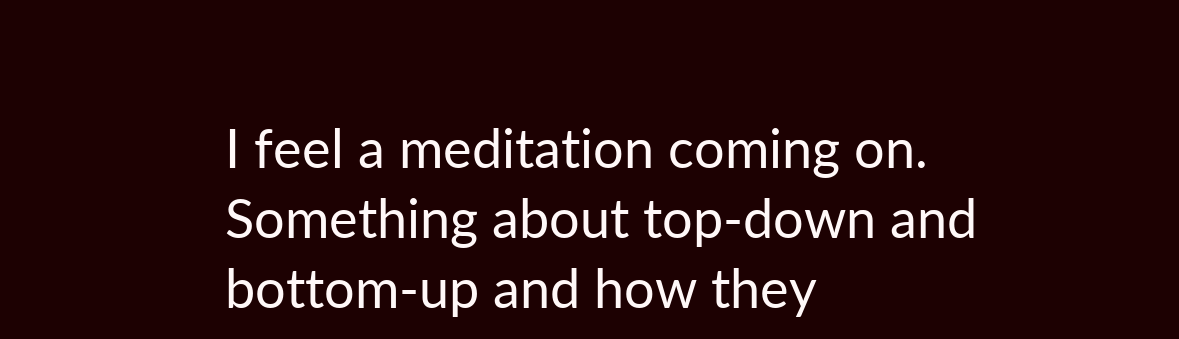I feel a meditation coming on. Something about top-down and bottom-up and how they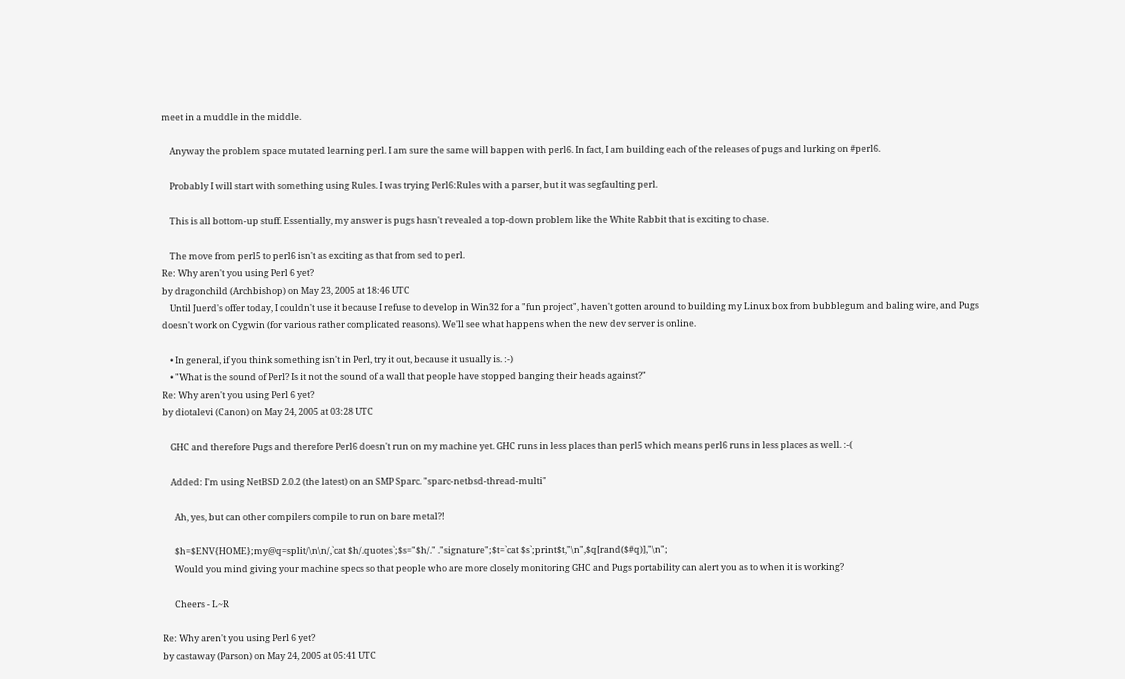meet in a muddle in the middle.

    Anyway the problem space mutated learning perl. I am sure the same will bappen with perl6. In fact, I am building each of the releases of pugs and lurking on #perl6.

    Probably I will start with something using Rules. I was trying Perl6:Rules with a parser, but it was segfaulting perl.

    This is all bottom-up stuff. Essentially, my answer is pugs hasn't revealed a top-down problem like the White Rabbit that is exciting to chase.

    The move from perl5 to perl6 isn't as exciting as that from sed to perl.
Re: Why aren't you using Perl 6 yet?
by dragonchild (Archbishop) on May 23, 2005 at 18:46 UTC
    Until Juerd's offer today, I couldn't use it because I refuse to develop in Win32 for a "fun project", haven't gotten around to building my Linux box from bubblegum and baling wire, and Pugs doesn't work on Cygwin (for various rather complicated reasons). We'll see what happens when the new dev server is online.

    • In general, if you think something isn't in Perl, try it out, because it usually is. :-)
    • "What is the sound of Perl? Is it not the sound of a wall that people have stopped banging their heads against?"
Re: Why aren't you using Perl 6 yet?
by diotalevi (Canon) on May 24, 2005 at 03:28 UTC

    GHC and therefore Pugs and therefore Perl6 doesn't run on my machine yet. GHC runs in less places than perl5 which means perl6 runs in less places as well. :-(

    Added: I'm using NetBSD 2.0.2 (the latest) on an SMP Sparc. "sparc-netbsd-thread-multi"

      Ah, yes, but can other compilers compile to run on bare metal?!

      $h=$ENV{HOME};my@q=split/\n\n/,`cat $h/.quotes`;$s="$h/." ."signature";$t=`cat $s`;print$t,"\n",$q[rand($#q)],"\n";
      Would you mind giving your machine specs so that people who are more closely monitoring GHC and Pugs portability can alert you as to when it is working?

      Cheers - L~R

Re: Why aren't you using Perl 6 yet?
by castaway (Parson) on May 24, 2005 at 05:41 UTC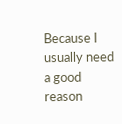Because I usually need a good reason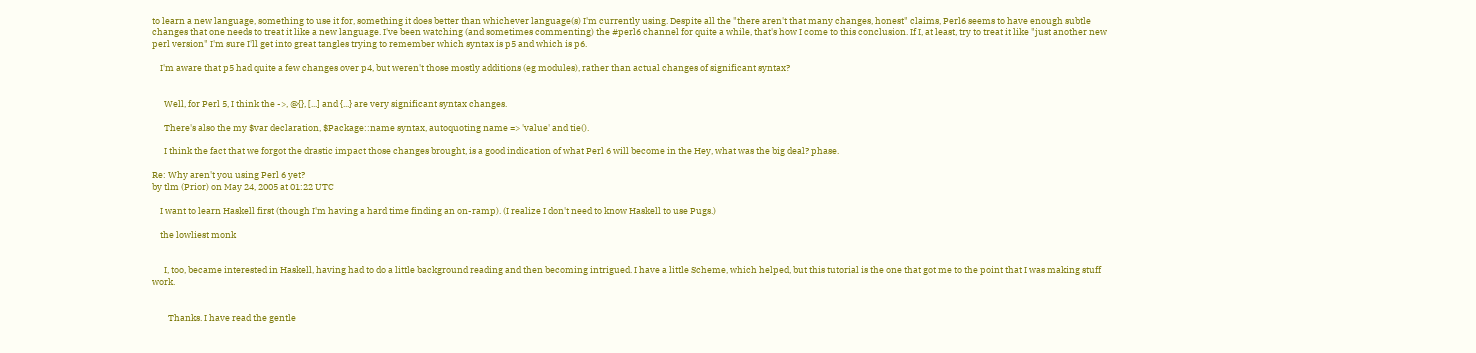to learn a new language, something to use it for, something it does better than whichever language(s) I'm currently using. Despite all the "there aren't that many changes, honest" claims, Perl6 seems to have enough subtle changes that one needs to treat it like a new language. I've been watching (and sometimes commenting) the #perl6 channel for quite a while, that's how I come to this conclusion. If I, at least, try to treat it like "just another new perl version" I'm sure I'll get into great tangles trying to remember which syntax is p5 and which is p6.

    I'm aware that p5 had quite a few changes over p4, but weren't those mostly additions (eg modules), rather than actual changes of significant syntax?


      Well, for Perl 5, I think the ->, @{}, [...] and {...} are very significant syntax changes.

      There's also the my $var declaration, $Package::name syntax, autoquoting name => 'value' and tie().

      I think the fact that we forgot the drastic impact those changes brought, is a good indication of what Perl 6 will become in the Hey, what was the big deal? phase.

Re: Why aren't you using Perl 6 yet?
by tlm (Prior) on May 24, 2005 at 01:22 UTC

    I want to learn Haskell first (though I'm having a hard time finding an on-ramp). (I realize I don't need to know Haskell to use Pugs.)

    the lowliest monk


      I, too, became interested in Haskell, having had to do a little background reading and then becoming intrigued. I have a little Scheme, which helped, but this tutorial is the one that got me to the point that I was making stuff work.


        Thanks. I have read the gentle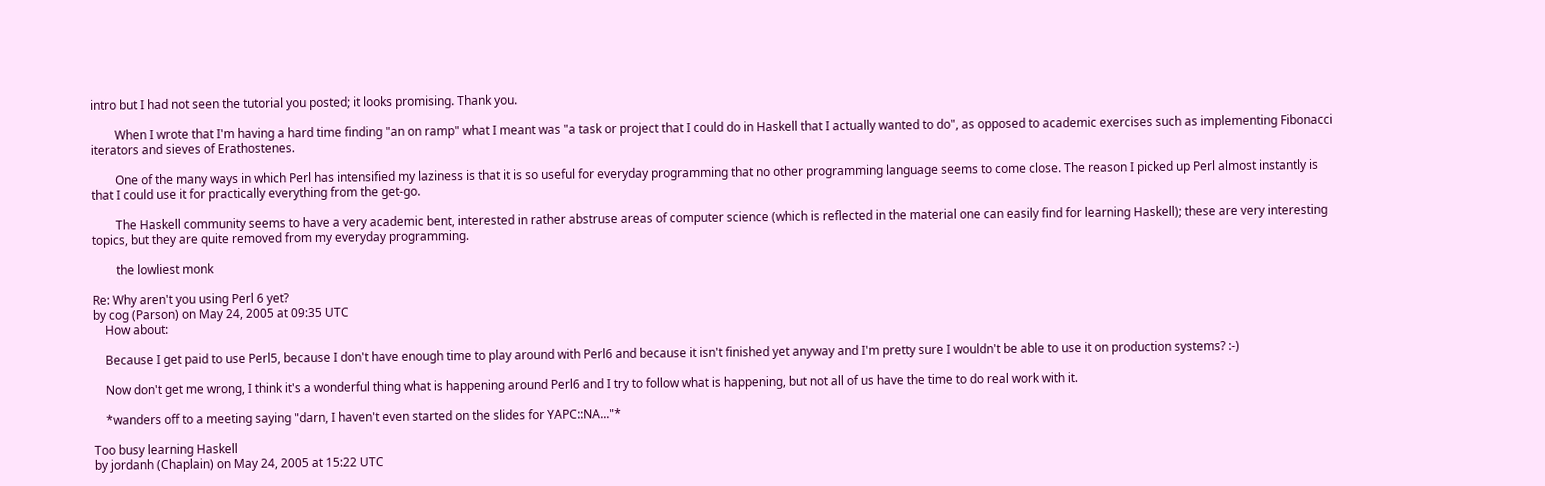intro but I had not seen the tutorial you posted; it looks promising. Thank you.

        When I wrote that I'm having a hard time finding "an on ramp" what I meant was "a task or project that I could do in Haskell that I actually wanted to do", as opposed to academic exercises such as implementing Fibonacci iterators and sieves of Erathostenes.

        One of the many ways in which Perl has intensified my laziness is that it is so useful for everyday programming that no other programming language seems to come close. The reason I picked up Perl almost instantly is that I could use it for practically everything from the get-go.

        The Haskell community seems to have a very academic bent, interested in rather abstruse areas of computer science (which is reflected in the material one can easily find for learning Haskell); these are very interesting topics, but they are quite removed from my everyday programming.

        the lowliest monk

Re: Why aren't you using Perl 6 yet?
by cog (Parson) on May 24, 2005 at 09:35 UTC
    How about:

    Because I get paid to use Perl5, because I don't have enough time to play around with Perl6 and because it isn't finished yet anyway and I'm pretty sure I wouldn't be able to use it on production systems? :-)

    Now don't get me wrong, I think it's a wonderful thing what is happening around Perl6 and I try to follow what is happening, but not all of us have the time to do real work with it.

    *wanders off to a meeting saying "darn, I haven't even started on the slides for YAPC::NA..."*

Too busy learning Haskell
by jordanh (Chaplain) on May 24, 2005 at 15:22 UTC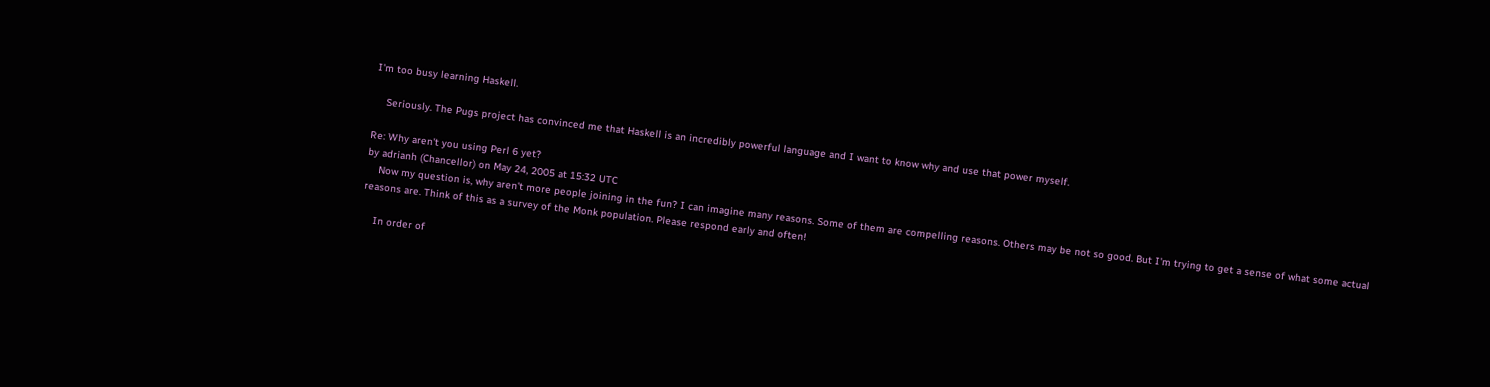I'm too busy learning Haskell.

    Seriously. The Pugs project has convinced me that Haskell is an incredibly powerful language and I want to know why and use that power myself.

Re: Why aren't you using Perl 6 yet?
by adrianh (Chancellor) on May 24, 2005 at 15:32 UTC
    Now my question is, why aren't more people joining in the fun? I can imagine many reasons. Some of them are compelling reasons. Others may be not so good. But I'm trying to get a sense of what some actual reasons are. Think of this as a survey of the Monk population. Please respond early and often!

    In order of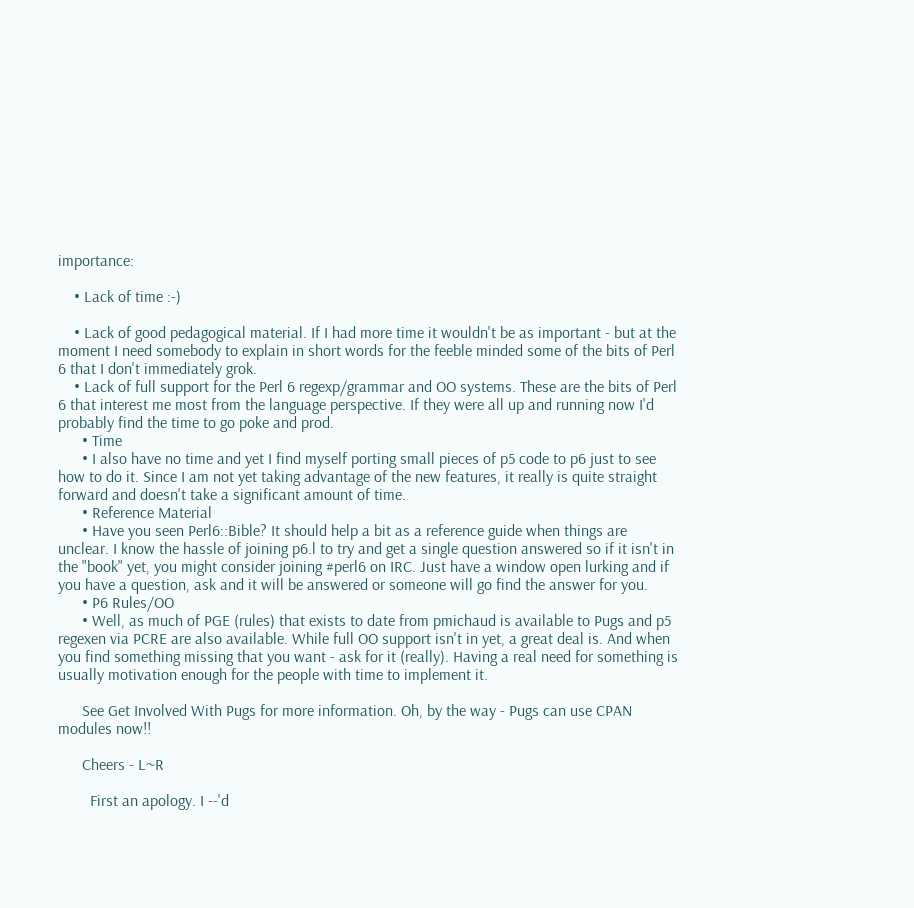importance:

    • Lack of time :-)

    • Lack of good pedagogical material. If I had more time it wouldn't be as important - but at the moment I need somebody to explain in short words for the feeble minded some of the bits of Perl 6 that I don't immediately grok.
    • Lack of full support for the Perl 6 regexp/grammar and OO systems. These are the bits of Perl 6 that interest me most from the language perspective. If they were all up and running now I'd probably find the time to go poke and prod.
      • Time
      • I also have no time and yet I find myself porting small pieces of p5 code to p6 just to see how to do it. Since I am not yet taking advantage of the new features, it really is quite straight forward and doesn't take a significant amount of time.
      • Reference Material
      • Have you seen Perl6::Bible? It should help a bit as a reference guide when things are unclear. I know the hassle of joining p6.l to try and get a single question answered so if it isn't in the "book" yet, you might consider joining #perl6 on IRC. Just have a window open lurking and if you have a question, ask and it will be answered or someone will go find the answer for you.
      • P6 Rules/OO
      • Well, as much of PGE (rules) that exists to date from pmichaud is available to Pugs and p5 regexen via PCRE are also available. While full OO support isn't in yet, a great deal is. And when you find something missing that you want - ask for it (really). Having a real need for something is usually motivation enough for the people with time to implement it.

      See Get Involved With Pugs for more information. Oh, by the way - Pugs can use CPAN modules now!!

      Cheers - L~R

        First an apology. I --'d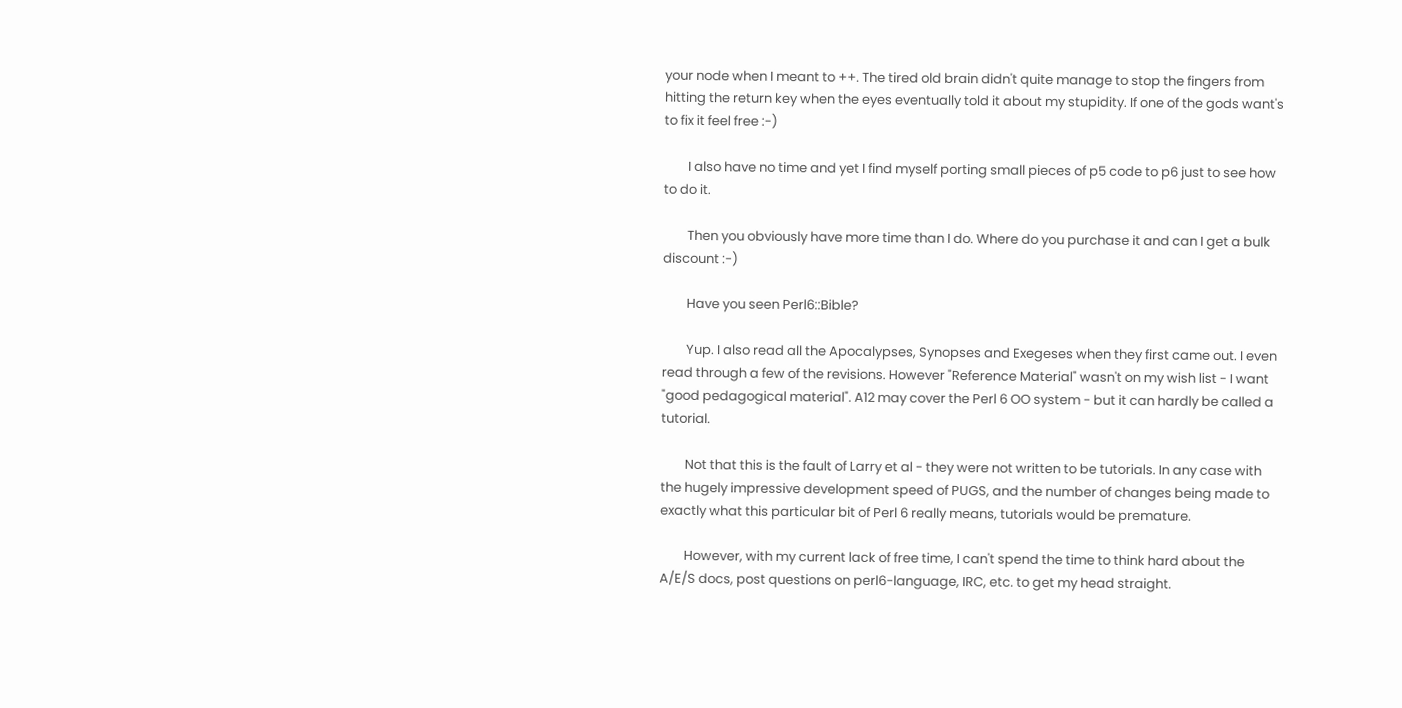your node when I meant to ++. The tired old brain didn't quite manage to stop the fingers from hitting the return key when the eyes eventually told it about my stupidity. If one of the gods want's to fix it feel free :-)

        I also have no time and yet I find myself porting small pieces of p5 code to p6 just to see how to do it.

        Then you obviously have more time than I do. Where do you purchase it and can I get a bulk discount :-)

        Have you seen Perl6::Bible?

        Yup. I also read all the Apocalypses, Synopses and Exegeses when they first came out. I even read through a few of the revisions. However "Reference Material" wasn't on my wish list - I want "good pedagogical material". A12 may cover the Perl 6 OO system - but it can hardly be called a tutorial.

        Not that this is the fault of Larry et al - they were not written to be tutorials. In any case with the hugely impressive development speed of PUGS, and the number of changes being made to exactly what this particular bit of Perl 6 really means, tutorials would be premature.

        However, with my current lack of free time, I can't spend the time to think hard about the A/E/S docs, post questions on perl6-language, IRC, etc. to get my head straight.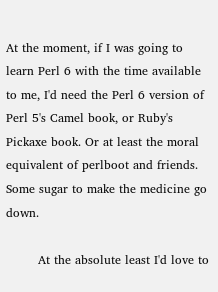At the moment, if I was going to learn Perl 6 with the time available to me, I'd need the Perl 6 version of Perl 5's Camel book, or Ruby's Pickaxe book. Or at least the moral equivalent of perlboot and friends. Some sugar to make the medicine go down.

        At the absolute least I'd love to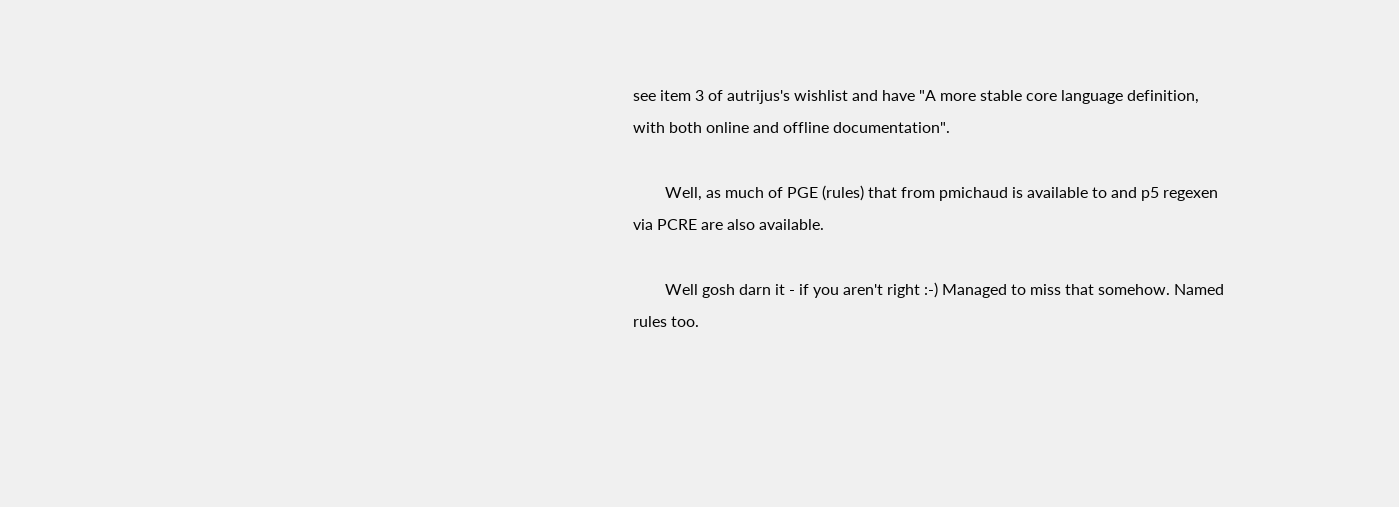see item 3 of autrijus's wishlist and have "A more stable core language definition, with both online and offline documentation".

        Well, as much of PGE (rules) that from pmichaud is available to and p5 regexen via PCRE are also available.

        Well gosh darn it - if you aren't right :-) Managed to miss that somehow. Named rules too.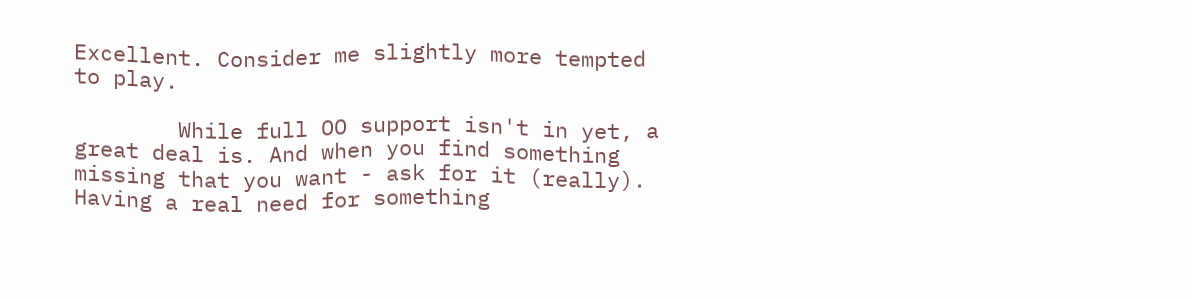Excellent. Consider me slightly more tempted to play.

        While full OO support isn't in yet, a great deal is. And when you find something missing that you want - ask for it (really). Having a real need for something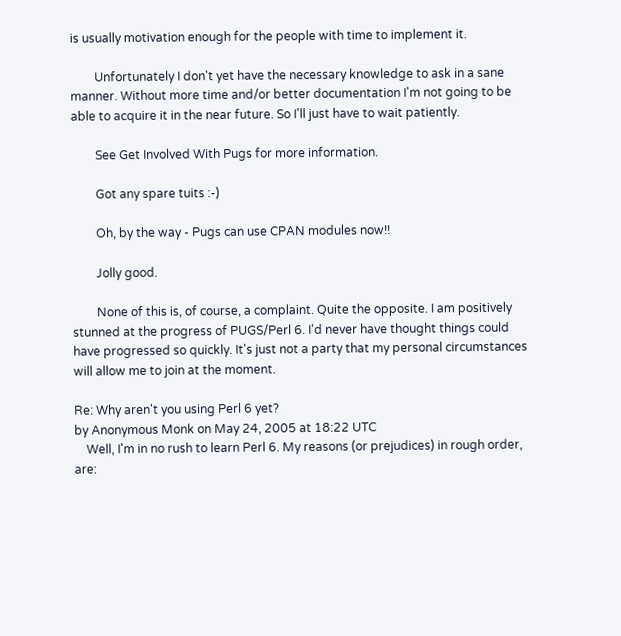is usually motivation enough for the people with time to implement it.

        Unfortunately I don't yet have the necessary knowledge to ask in a sane manner. Without more time and/or better documentation I'm not going to be able to acquire it in the near future. So I'll just have to wait patiently.

        See Get Involved With Pugs for more information.

        Got any spare tuits :-)

        Oh, by the way - Pugs can use CPAN modules now!!

        Jolly good.

        None of this is, of course, a complaint. Quite the opposite. I am positively stunned at the progress of PUGS/Perl 6. I'd never have thought things could have progressed so quickly. It's just not a party that my personal circumstances will allow me to join at the moment.

Re: Why aren't you using Perl 6 yet?
by Anonymous Monk on May 24, 2005 at 18:22 UTC
    Well, I'm in no rush to learn Perl 6. My reasons (or prejudices) in rough order, are: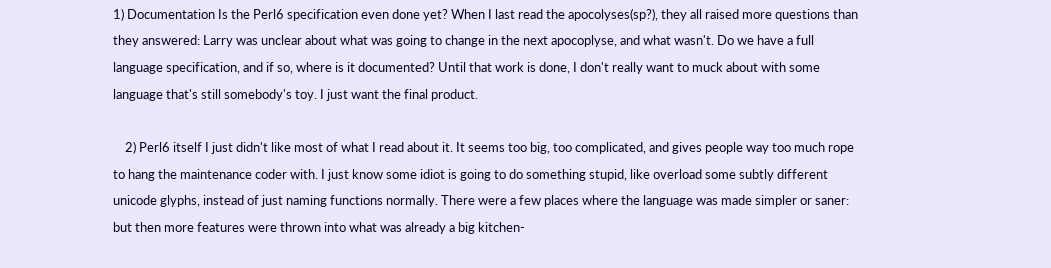1) Documentation Is the Perl6 specification even done yet? When I last read the apocolyses(sp?), they all raised more questions than they answered: Larry was unclear about what was going to change in the next apocoplyse, and what wasn't. Do we have a full language specification, and if so, where is it documented? Until that work is done, I don't really want to muck about with some language that's still somebody's toy. I just want the final product.

    2) Perl6 itself I just didn't like most of what I read about it. It seems too big, too complicated, and gives people way too much rope to hang the maintenance coder with. I just know some idiot is going to do something stupid, like overload some subtly different unicode glyphs, instead of just naming functions normally. There were a few places where the language was made simpler or saner: but then more features were thrown into what was already a big kitchen-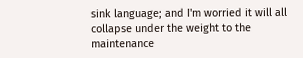sink language; and I'm worried it will all collapse under the weight to the maintenance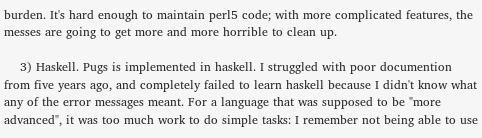burden. It's hard enough to maintain perl5 code; with more complicated features, the messes are going to get more and more horrible to clean up.

    3) Haskell. Pugs is implemented in haskell. I struggled with poor documention from five years ago, and completely failed to learn haskell because I didn't know what any of the error messages meant. For a language that was supposed to be "more advanced", it was too much work to do simple tasks: I remember not being able to use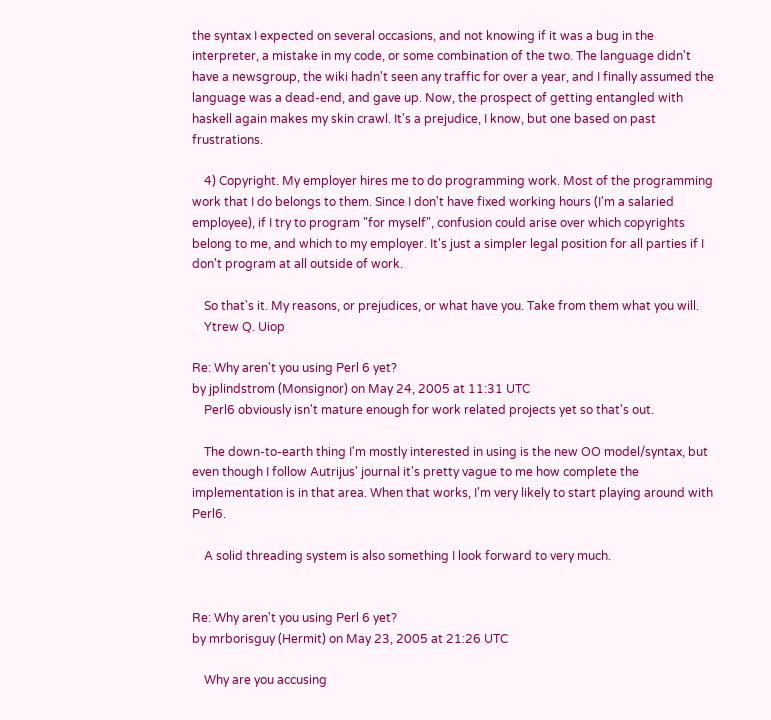the syntax I expected on several occasions, and not knowing if it was a bug in the interpreter, a mistake in my code, or some combination of the two. The language didn't have a newsgroup, the wiki hadn't seen any traffic for over a year, and I finally assumed the language was a dead-end, and gave up. Now, the prospect of getting entangled with haskell again makes my skin crawl. It's a prejudice, I know, but one based on past frustrations.

    4) Copyright. My employer hires me to do programming work. Most of the programming work that I do belongs to them. Since I don't have fixed working hours (I'm a salaried employee), if I try to program "for myself", confusion could arise over which copyrights belong to me, and which to my employer. It's just a simpler legal position for all parties if I don't program at all outside of work.

    So that's it. My reasons, or prejudices, or what have you. Take from them what you will.
    Ytrew Q. Uiop

Re: Why aren't you using Perl 6 yet?
by jplindstrom (Monsignor) on May 24, 2005 at 11:31 UTC
    Perl6 obviously isn't mature enough for work related projects yet so that's out.

    The down-to-earth thing I'm mostly interested in using is the new OO model/syntax, but even though I follow Autrijus' journal it's pretty vague to me how complete the implementation is in that area. When that works, I'm very likely to start playing around with Perl6.

    A solid threading system is also something I look forward to very much.


Re: Why aren't you using Perl 6 yet?
by mrborisguy (Hermit) on May 23, 2005 at 21:26 UTC

    Why are you accusing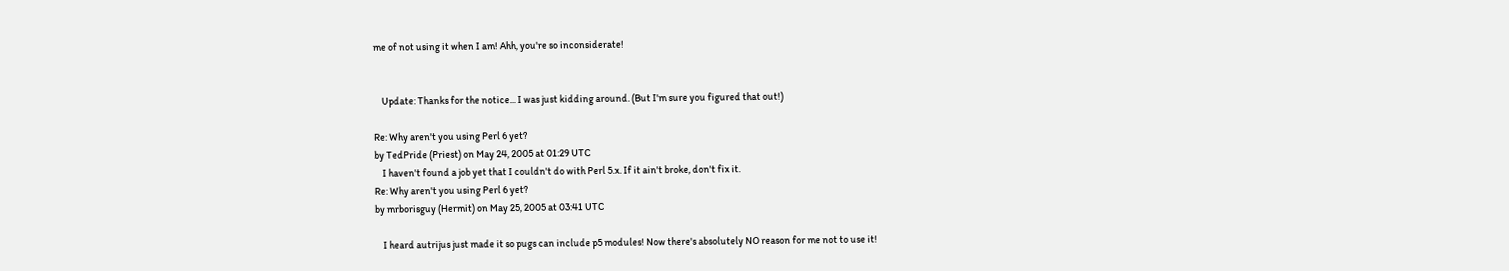me of not using it when I am! Ahh, you're so inconsiderate!


    Update: Thanks for the notice... I was just kidding around. (But I'm sure you figured that out!)

Re: Why aren't you using Perl 6 yet?
by TedPride (Priest) on May 24, 2005 at 01:29 UTC
    I haven't found a job yet that I couldn't do with Perl 5.x. If it ain't broke, don't fix it.
Re: Why aren't you using Perl 6 yet?
by mrborisguy (Hermit) on May 25, 2005 at 03:41 UTC

    I heard autrijus just made it so pugs can include p5 modules! Now there's absolutely NO reason for me not to use it!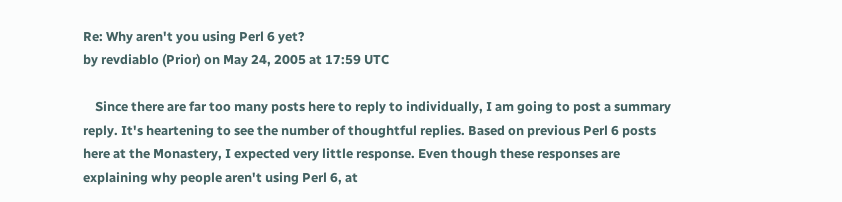Re: Why aren't you using Perl 6 yet?
by revdiablo (Prior) on May 24, 2005 at 17:59 UTC

    Since there are far too many posts here to reply to individually, I am going to post a summary reply. It's heartening to see the number of thoughtful replies. Based on previous Perl 6 posts here at the Monastery, I expected very little response. Even though these responses are explaining why people aren't using Perl 6, at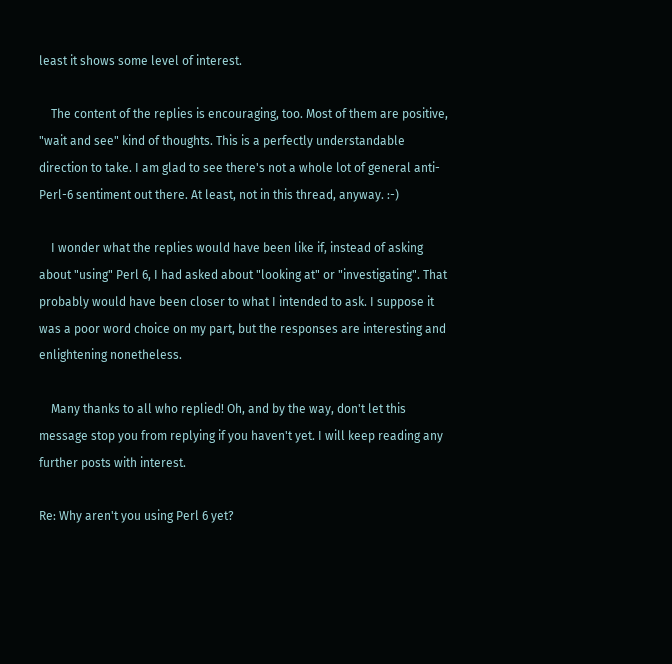least it shows some level of interest.

    The content of the replies is encouraging, too. Most of them are positive, "wait and see" kind of thoughts. This is a perfectly understandable direction to take. I am glad to see there's not a whole lot of general anti-Perl-6 sentiment out there. At least, not in this thread, anyway. :-)

    I wonder what the replies would have been like if, instead of asking about "using" Perl 6, I had asked about "looking at" or "investigating". That probably would have been closer to what I intended to ask. I suppose it was a poor word choice on my part, but the responses are interesting and enlightening nonetheless.

    Many thanks to all who replied! Oh, and by the way, don't let this message stop you from replying if you haven't yet. I will keep reading any further posts with interest.

Re: Why aren't you using Perl 6 yet?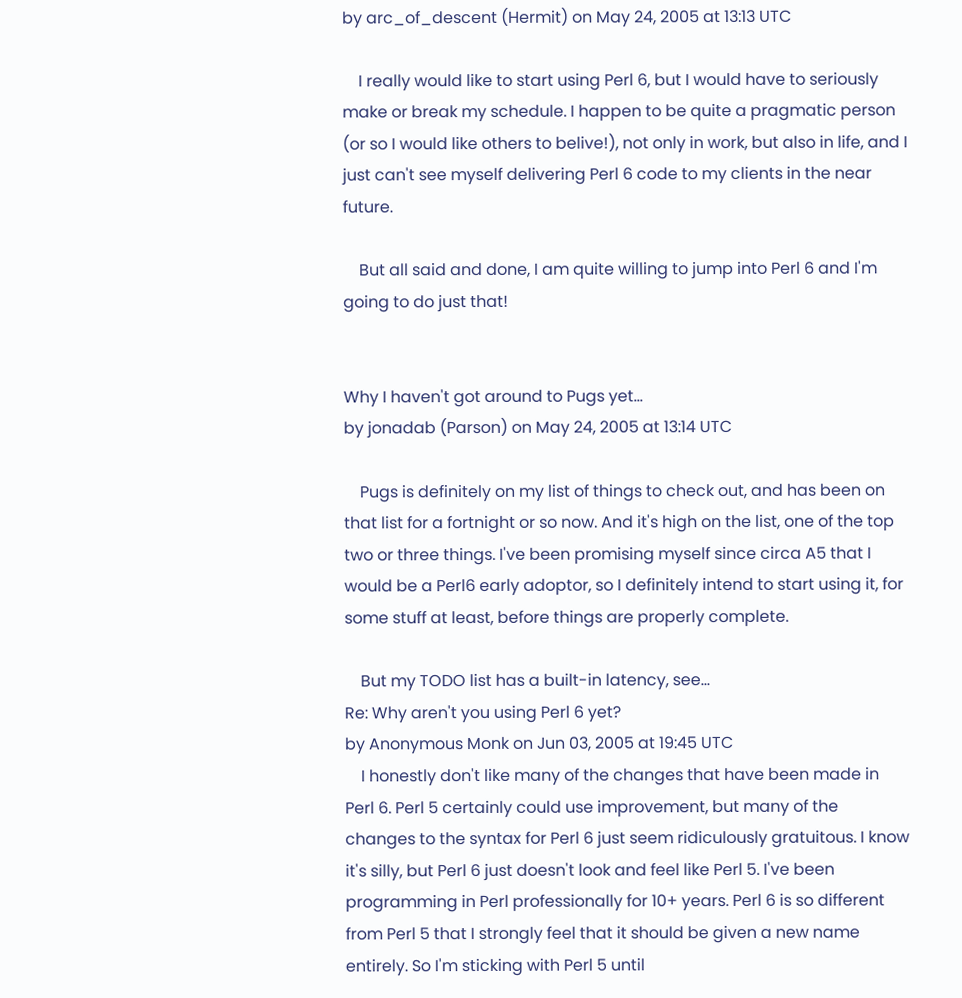by arc_of_descent (Hermit) on May 24, 2005 at 13:13 UTC

    I really would like to start using Perl 6, but I would have to seriously make or break my schedule. I happen to be quite a pragmatic person (or so I would like others to belive!), not only in work, but also in life, and I just can't see myself delivering Perl 6 code to my clients in the near future.

    But all said and done, I am quite willing to jump into Perl 6 and I'm going to do just that!


Why I haven't got around to Pugs yet...
by jonadab (Parson) on May 24, 2005 at 13:14 UTC

    Pugs is definitely on my list of things to check out, and has been on that list for a fortnight or so now. And it's high on the list, one of the top two or three things. I've been promising myself since circa A5 that I would be a Perl6 early adoptor, so I definitely intend to start using it, for some stuff at least, before things are properly complete.

    But my TODO list has a built-in latency, see...
Re: Why aren't you using Perl 6 yet?
by Anonymous Monk on Jun 03, 2005 at 19:45 UTC
    I honestly don't like many of the changes that have been made in Perl 6. Perl 5 certainly could use improvement, but many of the changes to the syntax for Perl 6 just seem ridiculously gratuitous. I know it's silly, but Perl 6 just doesn't look and feel like Perl 5. I've been programming in Perl professionally for 10+ years. Perl 6 is so different from Perl 5 that I strongly feel that it should be given a new name entirely. So I'm sticking with Perl 5 until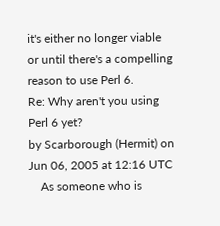it's either no longer viable or until there's a compelling reason to use Perl 6.
Re: Why aren't you using Perl 6 yet?
by Scarborough (Hermit) on Jun 06, 2005 at 12:16 UTC
    As someone who is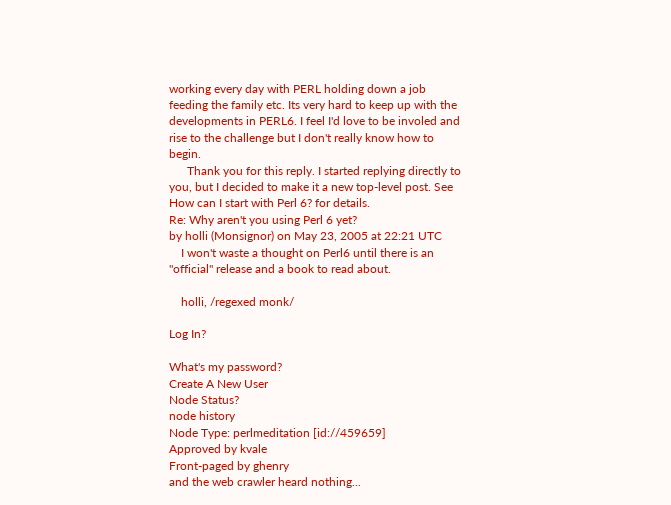working every day with PERL holding down a job feeding the family etc. Its very hard to keep up with the developments in PERL6. I feel I'd love to be involed and rise to the challenge but I don't really know how to begin.
      Thank you for this reply. I started replying directly to you, but I decided to make it a new top-level post. See How can I start with Perl 6? for details.
Re: Why aren't you using Perl 6 yet?
by holli (Monsignor) on May 23, 2005 at 22:21 UTC
    I won't waste a thought on Perl6 until there is an "official" release and a book to read about.

    holli, /regexed monk/

Log In?

What's my password?
Create A New User
Node Status?
node history
Node Type: perlmeditation [id://459659]
Approved by kvale
Front-paged by ghenry
and the web crawler heard nothing...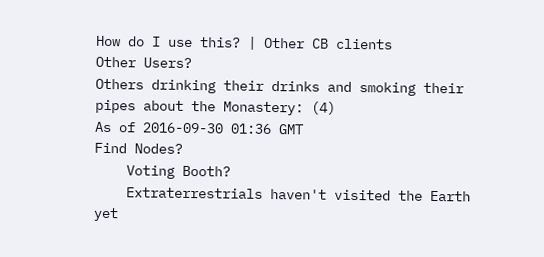How do I use this? | Other CB clients
Other Users?
Others drinking their drinks and smoking their pipes about the Monastery: (4)
As of 2016-09-30 01:36 GMT
Find Nodes?
    Voting Booth?
    Extraterrestrials haven't visited the Earth yet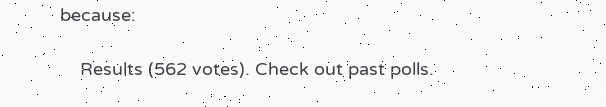because:

    Results (562 votes). Check out past polls.